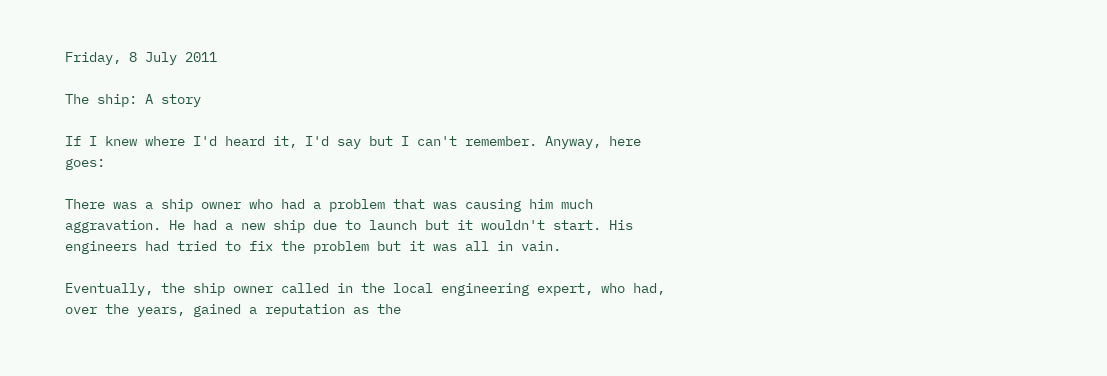Friday, 8 July 2011

The ship: A story

If I knew where I'd heard it, I'd say but I can't remember. Anyway, here goes:

There was a ship owner who had a problem that was causing him much aggravation. He had a new ship due to launch but it wouldn't start. His engineers had tried to fix the problem but it was all in vain.

Eventually, the ship owner called in the local engineering expert, who had, over the years, gained a reputation as the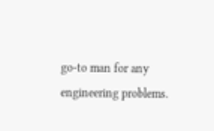go-to man for any engineering problems.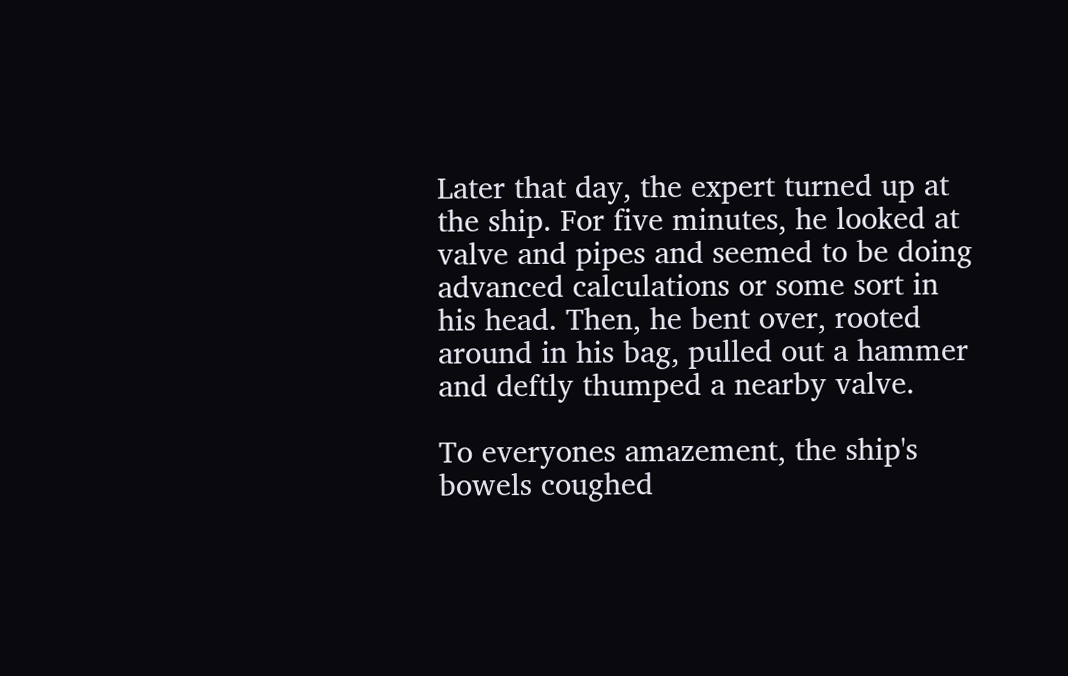Later that day, the expert turned up at the ship. For five minutes, he looked at valve and pipes and seemed to be doing advanced calculations or some sort in his head. Then, he bent over, rooted around in his bag, pulled out a hammer and deftly thumped a nearby valve.

To everyones amazement, the ship's bowels coughed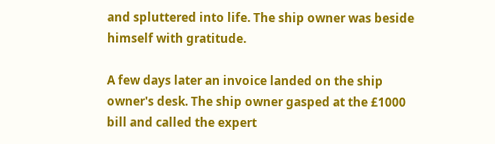and spluttered into life. The ship owner was beside himself with gratitude.

A few days later an invoice landed on the ship owner's desk. The ship owner gasped at the £1000 bill and called the expert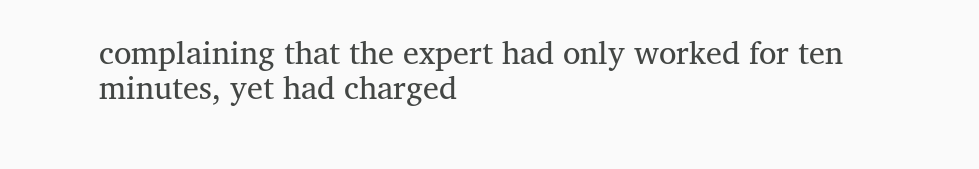complaining that the expert had only worked for ten minutes, yet had charged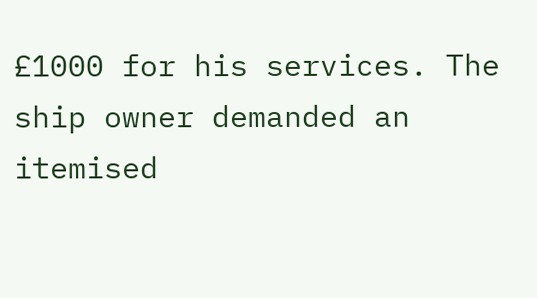£1000 for his services. The ship owner demanded an itemised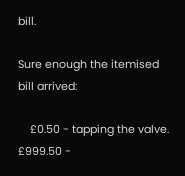bill.

Sure enough the itemised bill arrived:

    £0.50 - tapping the valve.
£999.50 -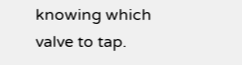knowing which valve to tap.